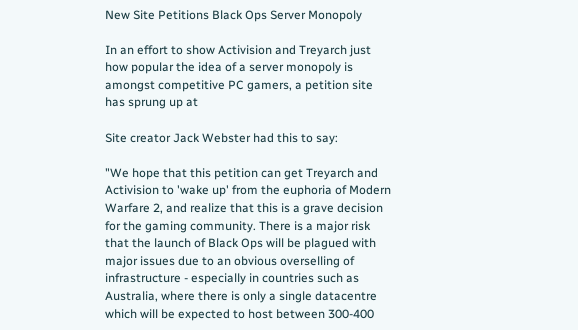New Site Petitions Black Ops Server Monopoly

In an effort to show Activision and Treyarch just how popular the idea of a server monopoly is amongst competitive PC gamers, a petition site has sprung up at

Site creator Jack Webster had this to say:

"We hope that this petition can get Treyarch and Activision to 'wake up' from the euphoria of Modern Warfare 2, and realize that this is a grave decision for the gaming community. There is a major risk that the launch of Black Ops will be plagued with major issues due to an obvious overselling of infrastructure - especially in countries such as Australia, where there is only a single datacentre which will be expected to host between 300-400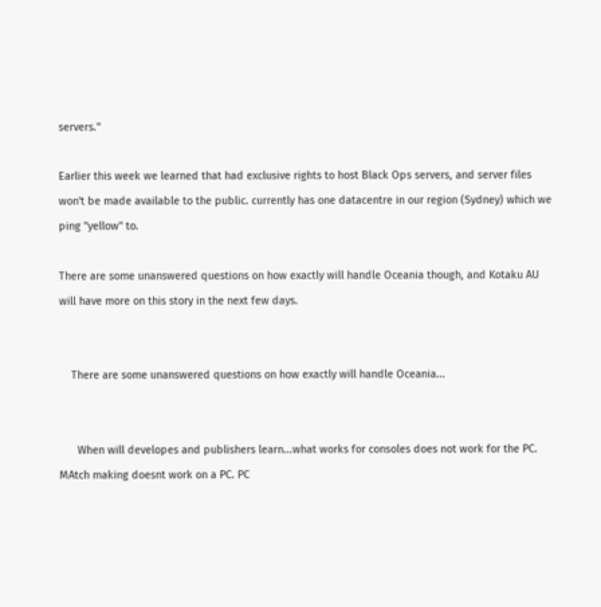servers."

Earlier this week we learned that had exclusive rights to host Black Ops servers, and server files won't be made available to the public. currently has one datacentre in our region (Sydney) which we ping "yellow" to.

There are some unanswered questions on how exactly will handle Oceania though, and Kotaku AU will have more on this story in the next few days.


    There are some unanswered questions on how exactly will handle Oceania...


      When will developes and publishers learn...what works for consoles does not work for the PC. MAtch making doesnt work on a PC. PC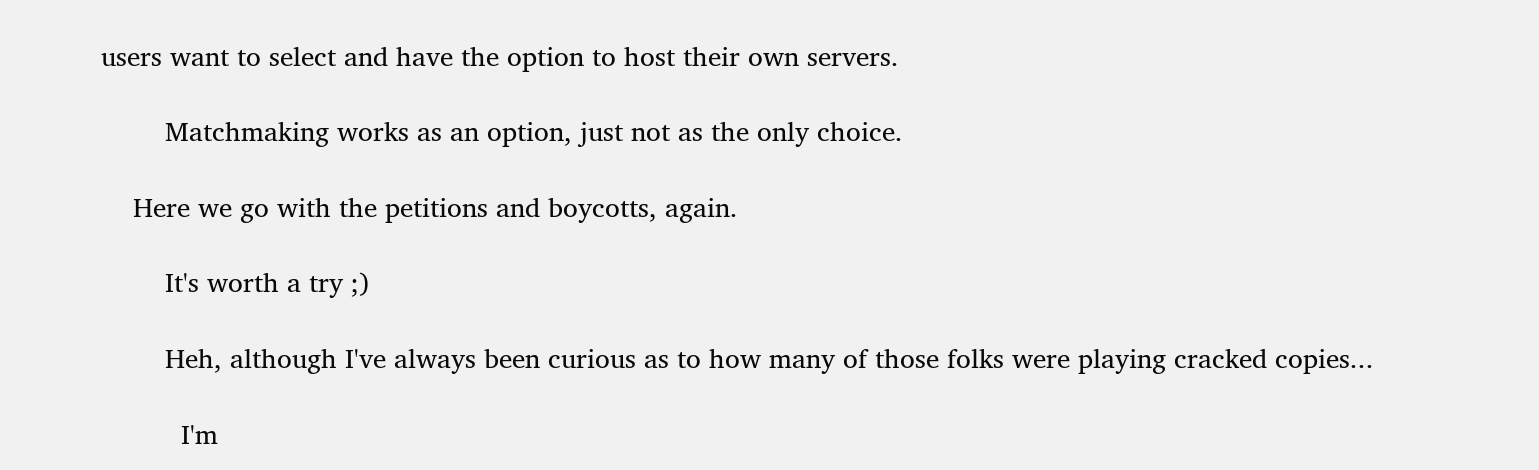users want to select and have the option to host their own servers.

        Matchmaking works as an option, just not as the only choice.

    Here we go with the petitions and boycotts, again.

        It's worth a try ;)

        Heh, although I've always been curious as to how many of those folks were playing cracked copies...

          I'm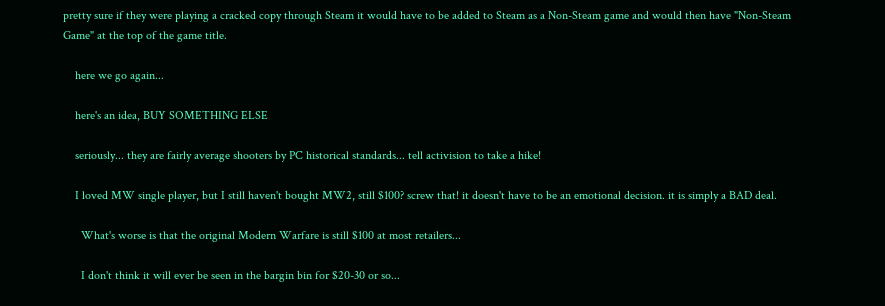pretty sure if they were playing a cracked copy through Steam it would have to be added to Steam as a Non-Steam game and would then have "Non-Steam Game" at the top of the game title.

    here we go again...

    here's an idea, BUY SOMETHING ELSE

    seriously... they are fairly average shooters by PC historical standards... tell activision to take a hike!

    I loved MW single player, but I still haven't bought MW2, still $100? screw that! it doesn't have to be an emotional decision. it is simply a BAD deal.

      What's worse is that the original Modern Warfare is still $100 at most retailers...

      I don't think it will ever be seen in the bargin bin for $20-30 or so...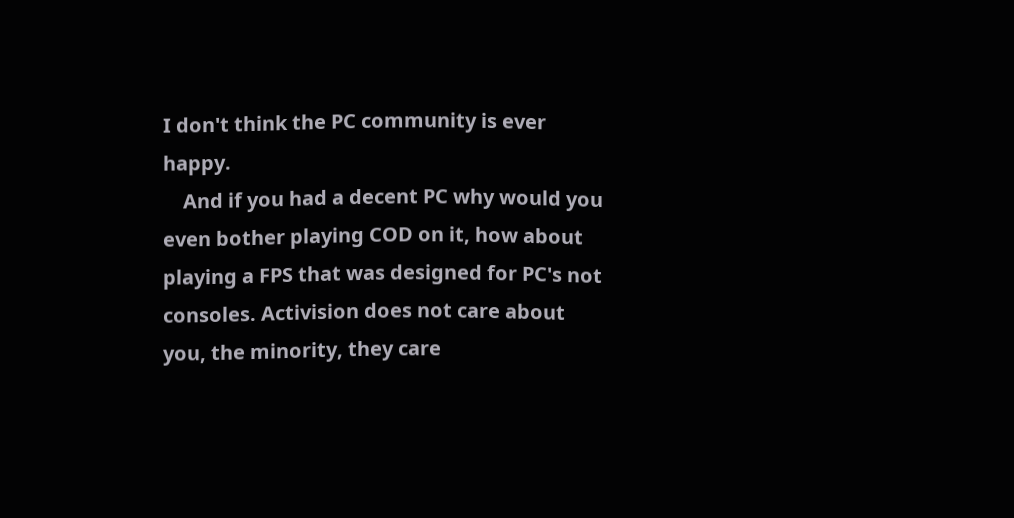I don't think the PC community is ever happy.
    And if you had a decent PC why would you even bother playing COD on it, how about playing a FPS that was designed for PC's not consoles. Activision does not care about you, the minority, they care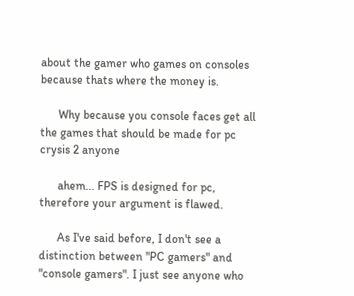about the gamer who games on consoles because thats where the money is.

      Why because you console faces get all the games that should be made for pc crysis 2 anyone

      ahem... FPS is designed for pc, therefore your argument is flawed.

      As I've said before, I don't see a distinction between "PC gamers" and "console gamers". I just see anyone who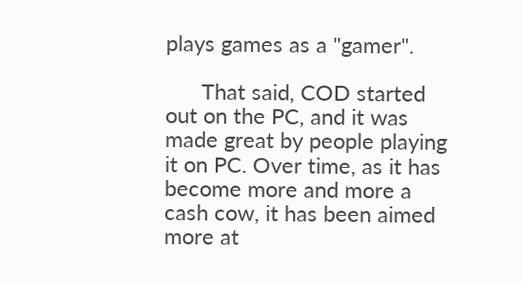plays games as a "gamer".

      That said, COD started out on the PC, and it was made great by people playing it on PC. Over time, as it has become more and more a cash cow, it has been aimed more at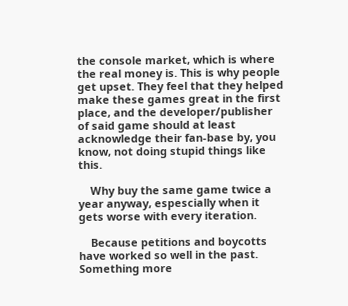the console market, which is where the real money is. This is why people get upset. They feel that they helped make these games great in the first place, and the developer/publisher of said game should at least acknowledge their fan-base by, you know, not doing stupid things like this.

    Why buy the same game twice a year anyway, espescially when it gets worse with every iteration.

    Because petitions and boycotts have worked so well in the past. Something more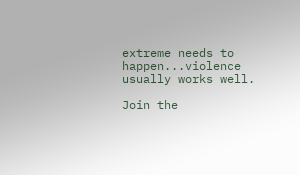extreme needs to happen...violence usually works well.

Join the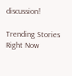discussion!

Trending Stories Right Now